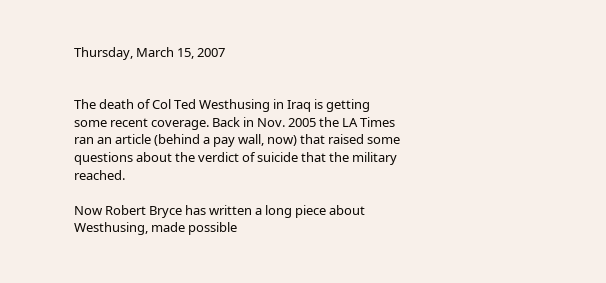Thursday, March 15, 2007


The death of Col Ted Westhusing in Iraq is getting some recent coverage. Back in Nov. 2005 the LA Times ran an article (behind a pay wall, now) that raised some questions about the verdict of suicide that the military reached.

Now Robert Bryce has written a long piece about Westhusing, made possible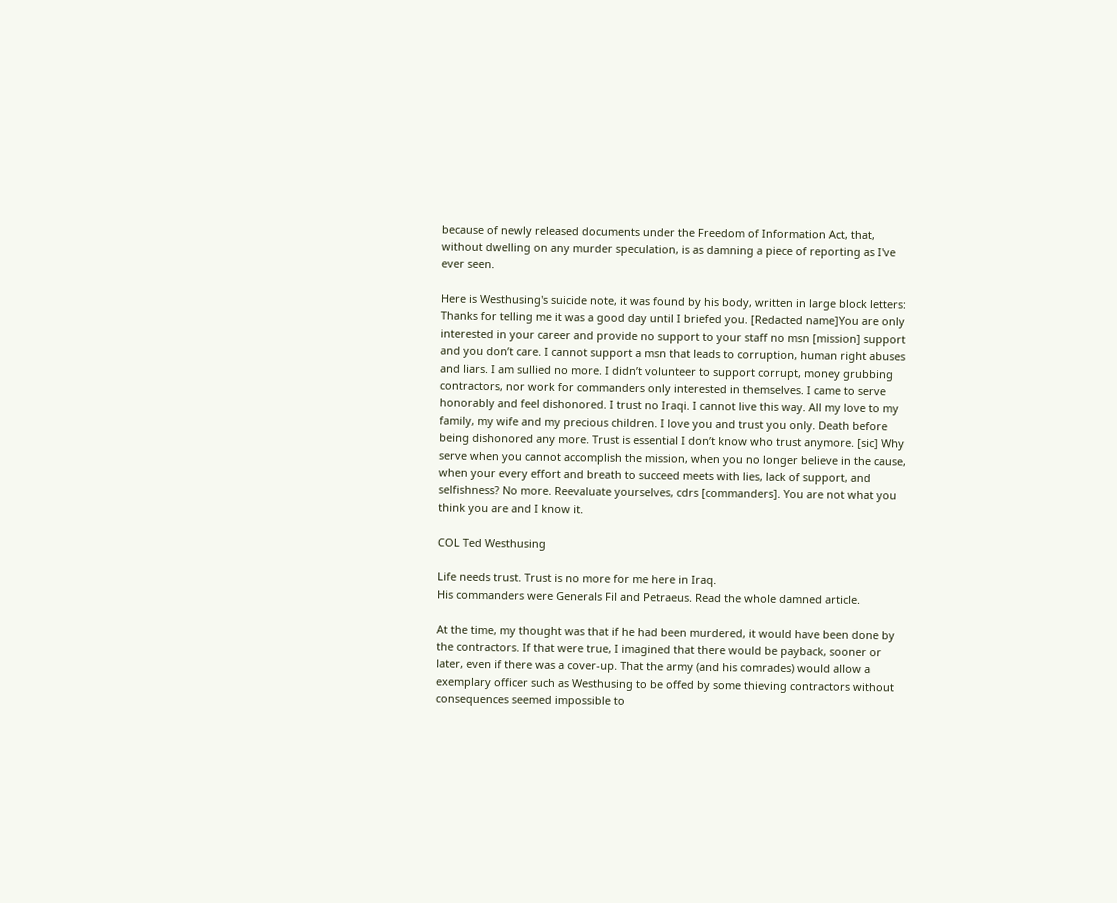because of newly released documents under the Freedom of Information Act, that, without dwelling on any murder speculation, is as damning a piece of reporting as I've ever seen.

Here is Westhusing's suicide note, it was found by his body, written in large block letters:
Thanks for telling me it was a good day until I briefed you. [Redacted name]You are only interested in your career and provide no support to your staff no msn [mission] support and you don’t care. I cannot support a msn that leads to corruption, human right abuses and liars. I am sullied no more. I didn’t volunteer to support corrupt, money grubbing contractors, nor work for commanders only interested in themselves. I came to serve honorably and feel dishonored. I trust no Iraqi. I cannot live this way. All my love to my family, my wife and my precious children. I love you and trust you only. Death before being dishonored any more. Trust is essential I don’t know who trust anymore. [sic] Why serve when you cannot accomplish the mission, when you no longer believe in the cause, when your every effort and breath to succeed meets with lies, lack of support, and selfishness? No more. Reevaluate yourselves, cdrs [commanders]. You are not what you think you are and I know it.

COL Ted Westhusing

Life needs trust. Trust is no more for me here in Iraq.
His commanders were Generals Fil and Petraeus. Read the whole damned article.

At the time, my thought was that if he had been murdered, it would have been done by the contractors. If that were true, I imagined that there would be payback, sooner or later, even if there was a cover-up. That the army (and his comrades) would allow a exemplary officer such as Westhusing to be offed by some thieving contractors without consequences seemed impossible to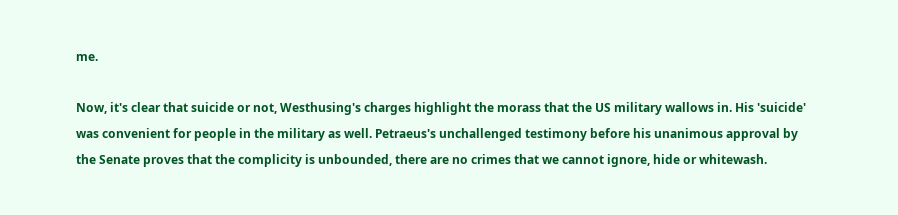me.

Now, it's clear that suicide or not, Westhusing's charges highlight the morass that the US military wallows in. His 'suicide' was convenient for people in the military as well. Petraeus's unchallenged testimony before his unanimous approval by the Senate proves that the complicity is unbounded, there are no crimes that we cannot ignore, hide or whitewash.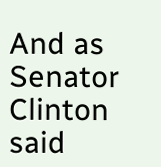And as Senator Clinton said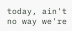today, ain't no way we're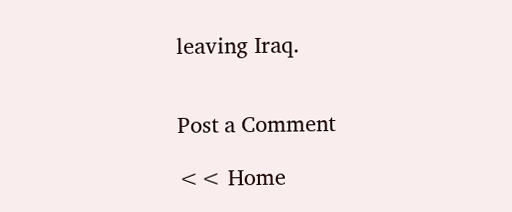leaving Iraq.


Post a Comment

<< Home